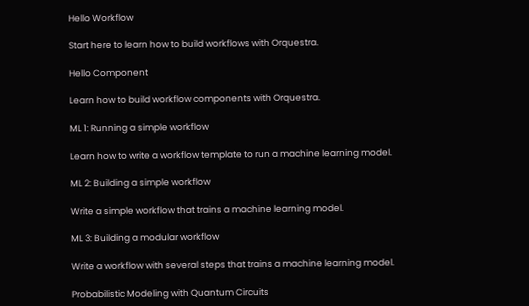Hello Workflow

Start here to learn how to build workflows with Orquestra.

Hello Component

Learn how to build workflow components with Orquestra.

ML 1: Running a simple workflow

Learn how to write a workflow template to run a machine learning model.

ML 2: Building a simple workflow

Write a simple workflow that trains a machine learning model.

ML 3: Building a modular workflow

Write a workflow with several steps that trains a machine learning model.

Probabilistic Modeling with Quantum Circuits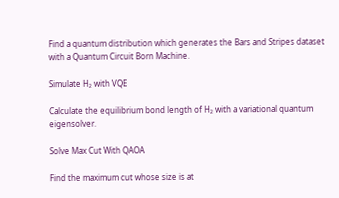Find a quantum distribution which generates the Bars and Stripes dataset with a Quantum Circuit Born Machine.

Simulate H₂ with VQE

Calculate the equilibrium bond length of H₂ with a variational quantum eigensolver.

Solve Max Cut With QAOA

Find the maximum cut whose size is at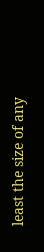least the size of any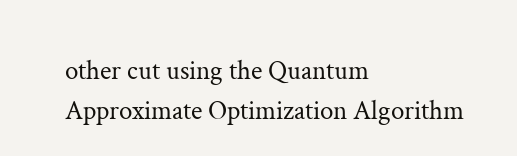other cut using the Quantum Approximate Optimization Algorithm